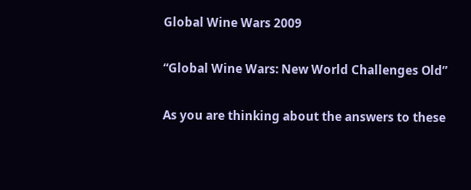Global Wine Wars 2009

“Global Wine Wars: New World Challenges Old”

As you are thinking about the answers to these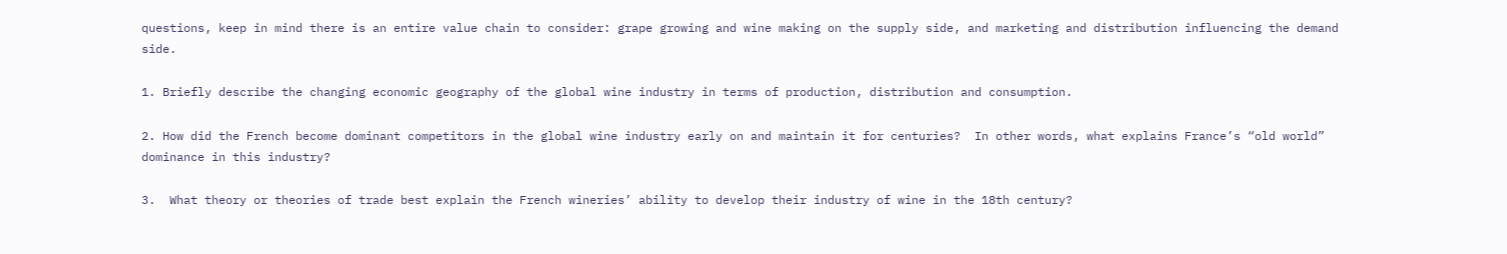questions, keep in mind there is an entire value chain to consider: grape growing and wine making on the supply side, and marketing and distribution influencing the demand side.

1. Briefly describe the changing economic geography of the global wine industry in terms of production, distribution and consumption.

2. How did the French become dominant competitors in the global wine industry early on and maintain it for centuries?  In other words, what explains France’s “old world” dominance in this industry?

3.  What theory or theories of trade best explain the French wineries’ ability to develop their industry of wine in the 18th century?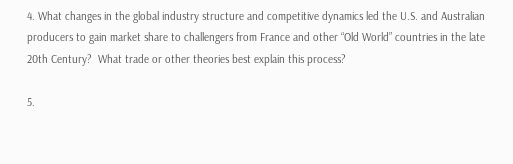4. What changes in the global industry structure and competitive dynamics led the U.S. and Australian producers to gain market share to challengers from France and other “Old World” countries in the late 20th Century?  What trade or other theories best explain this process?

5.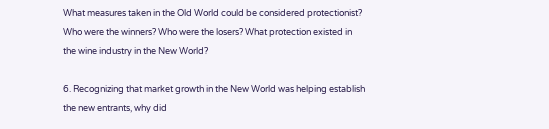What measures taken in the Old World could be considered protectionist?  Who were the winners? Who were the losers? What protection existed in the wine industry in the New World?

6. Recognizing that market growth in the New World was helping establish the new entrants, why did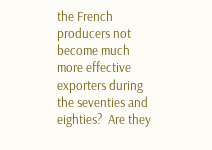the French producers not become much more effective exporters during the seventies and eighties?  Are they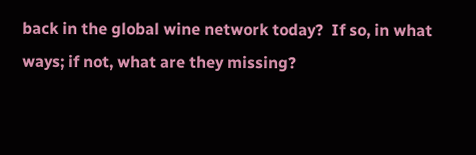back in the global wine network today?  If so, in what ways; if not, what are they missing?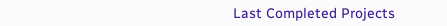Last Completed Projects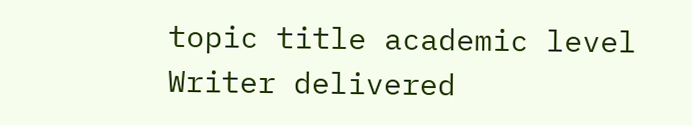topic title academic level Writer delivered